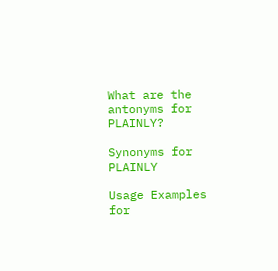What are the antonyms for PLAINLY?

Synonyms for PLAINLY

Usage Examples for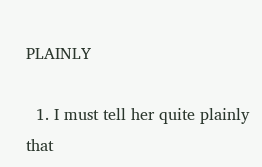PLAINLY

  1. I must tell her quite plainly that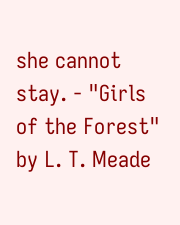she cannot stay. - "Girls of the Forest" by L. T. Meade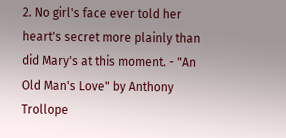2. No girl's face ever told her heart's secret more plainly than did Mary's at this moment. - "An Old Man's Love" by Anthony Trollope